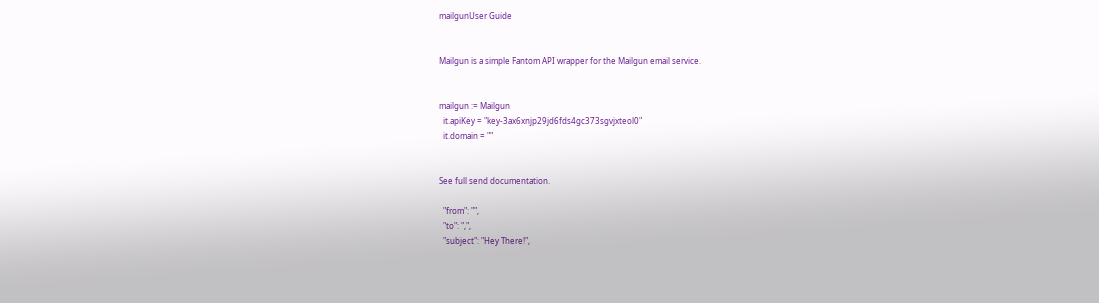mailgunUser Guide


Mailgun is a simple Fantom API wrapper for the Mailgun email service.


mailgun := Mailgun
  it.apiKey = "key-3ax6xnjp29jd6fds4gc373sgvjxteol0"
  it.domain = ""


See full send documentation.

  "from": "",
  "to": ",",
  "subject": "Hey There!",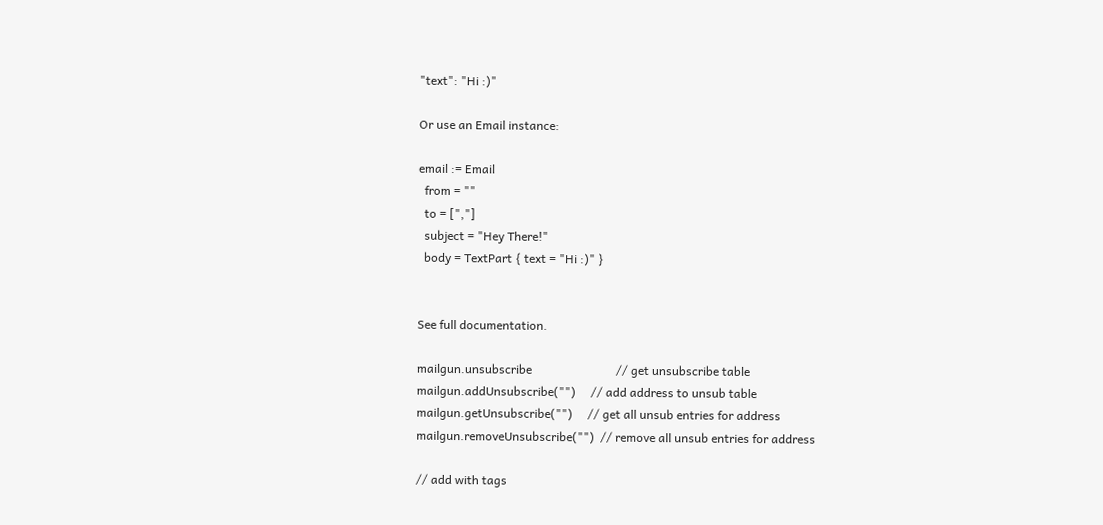"text": "Hi :)"

Or use an Email instance:

email := Email
  from = ""
  to = [","]
  subject = "Hey There!"
  body = TextPart { text = "Hi :)" }


See full documentation.

mailgun.unsubscribe                            // get unsubscribe table
mailgun.addUnsubscribe("")     // add address to unsub table
mailgun.getUnsubscribe("")     // get all unsub entries for address
mailgun.removeUnsubscribe("")  // remove all unsub entries for address

// add with tags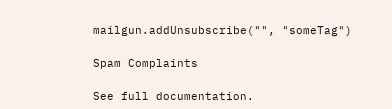mailgun.addUnsubscribe("", "someTag")

Spam Complaints

See full documentation.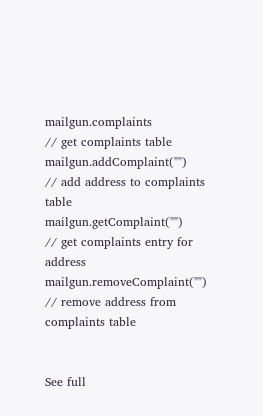mailgun.complaints                           // get complaints table
mailgun.addComplaint("")     // add address to complaints table
mailgun.getComplaint("")     // get complaints entry for address
mailgun.removeComplaint("")  // remove address from complaints table


See full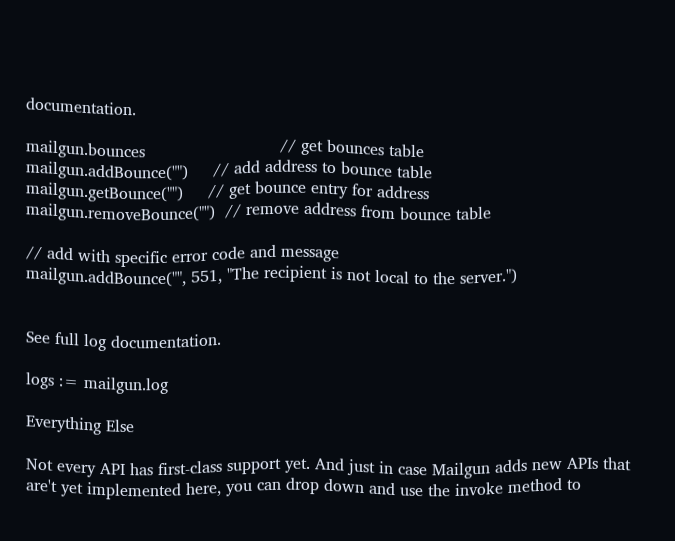documentation.

mailgun.bounces                           // get bounces table
mailgun.addBounce("")     // add address to bounce table
mailgun.getBounce("")     // get bounce entry for address
mailgun.removeBounce("")  // remove address from bounce table

// add with specific error code and message
mailgun.addBounce("", 551, "The recipient is not local to the server.")


See full log documentation.

logs := mailgun.log

Everything Else

Not every API has first-class support yet. And just in case Mailgun adds new APIs that are't yet implemented here, you can drop down and use the invoke method to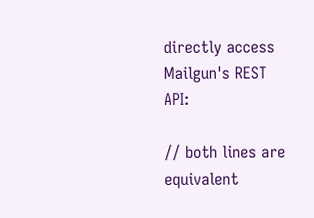directly access Mailgun's REST API:

// both lines are equivalent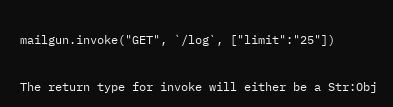mailgun.invoke("GET", `/log`, ["limit":"25"])

The return type for invoke will either be a Str:Obj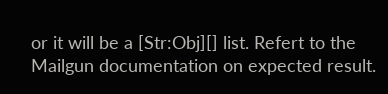or it will be a [Str:Obj][] list. Refert to the Mailgun documentation on expected result.